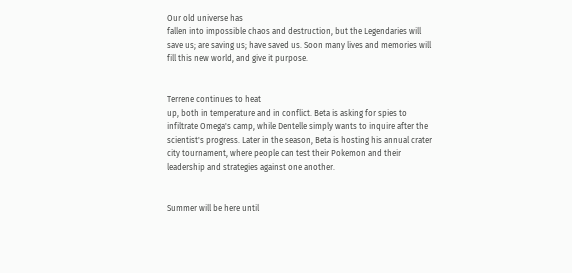Our old universe has
fallen into impossible chaos and destruction, but the Legendaries will save us; are saving us; have saved us. Soon many lives and memories will fill this new world, and give it purpose.


Terrene continues to heat
up, both in temperature and in conflict. Beta is asking for spies to infiltrate Omega's camp, while Dentelle simply wants to inquire after the scientist's progress. Later in the season, Beta is hosting his annual crater city tournament, where people can test their Pokemon and their leadership and strategies against one another.


Summer will be here until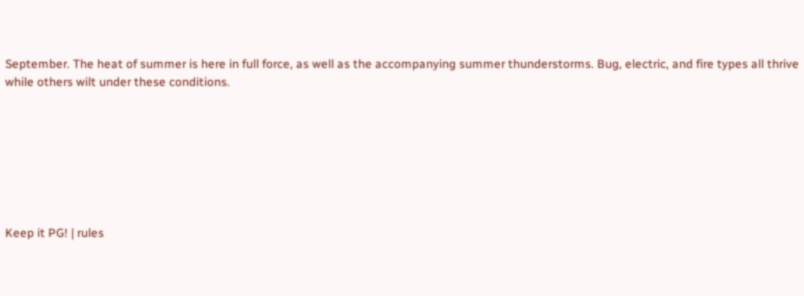September. The heat of summer is here in full force, as well as the accompanying summer thunderstorms. Bug, electric, and fire types all thrive while others wilt under these conditions.







Keep it PG! | rules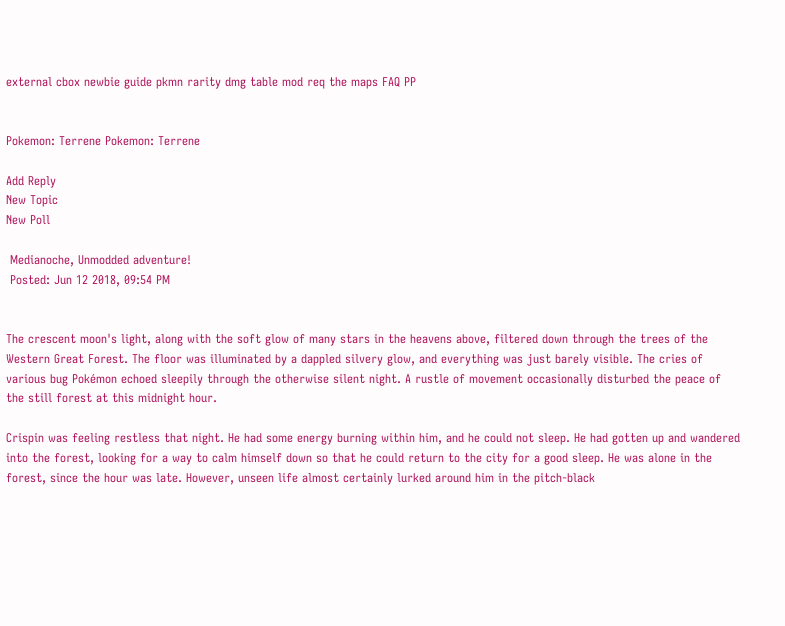external cbox newbie guide pkmn rarity dmg table mod req the maps FAQ PP


Pokemon: Terrene Pokemon: Terrene

Add Reply
New Topic
New Poll

 Medianoche, Unmodded adventure!
 Posted: Jun 12 2018, 09:54 PM


The crescent moon's light, along with the soft glow of many stars in the heavens above, filtered down through the trees of the Western Great Forest. The floor was illuminated by a dappled silvery glow, and everything was just barely visible. The cries of various bug Pokémon echoed sleepily through the otherwise silent night. A rustle of movement occasionally disturbed the peace of the still forest at this midnight hour.

Crispin was feeling restless that night. He had some energy burning within him, and he could not sleep. He had gotten up and wandered into the forest, looking for a way to calm himself down so that he could return to the city for a good sleep. He was alone in the forest, since the hour was late. However, unseen life almost certainly lurked around him in the pitch-black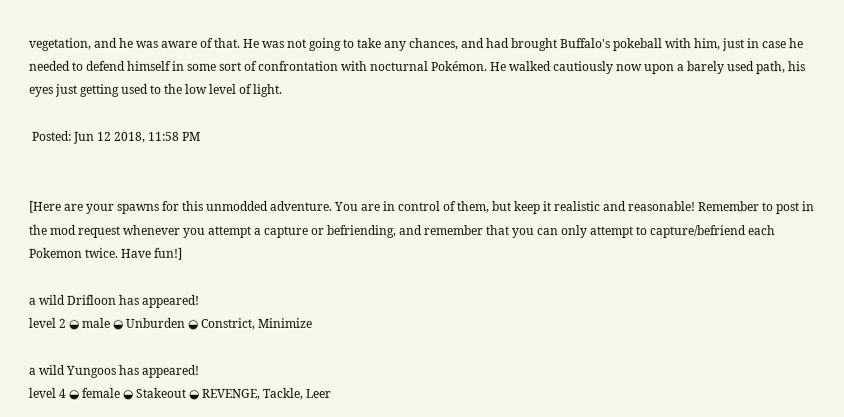vegetation, and he was aware of that. He was not going to take any chances, and had brought Buffalo's pokeball with him, just in case he needed to defend himself in some sort of confrontation with nocturnal Pokémon. He walked cautiously now upon a barely used path, his eyes just getting used to the low level of light.

 Posted: Jun 12 2018, 11:58 PM


[Here are your spawns for this unmodded adventure. You are in control of them, but keep it realistic and reasonable! Remember to post in the mod request whenever you attempt a capture or befriending, and remember that you can only attempt to capture/befriend each Pokemon twice. Have fun!]

a wild Drifloon has appeared!
level 2 ◒ male ◒ Unburden ◒ Constrict, Minimize

a wild Yungoos has appeared!
level 4 ◒ female ◒ Stakeout ◒ REVENGE, Tackle, Leer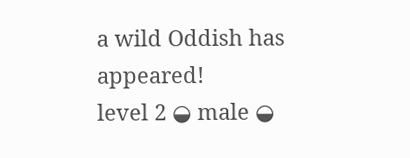a wild Oddish has appeared!
level 2 ◒ male ◒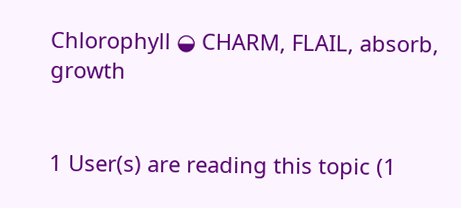Chlorophyll ◒ CHARM, FLAIL, absorb, growth


1 User(s) are reading this topic (1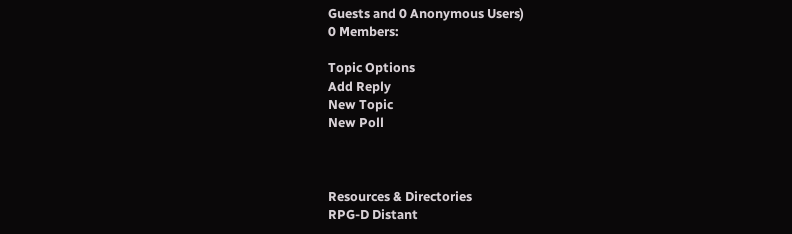Guests and 0 Anonymous Users)
0 Members:

Topic Options
Add Reply
New Topic
New Poll



Resources & Directories
RPG-D Distant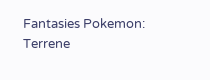Fantasies Pokemon: Terrene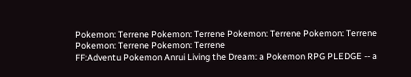Pokemon: Terrene Pokemon: Terrene Pokemon: Terrene Pokemon: Terrene Pokemon: Terrene Pokemon: Terrene
FF:Adventu Pokemon Anrui Living the Dream: a Pokemon RPG PLEDGE -- a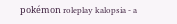pokémon roleplay kalopsia - a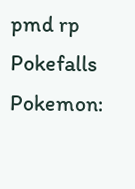pmd rp Pokefalls Pokemon: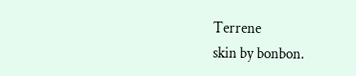Terrene
skin by bonbon.